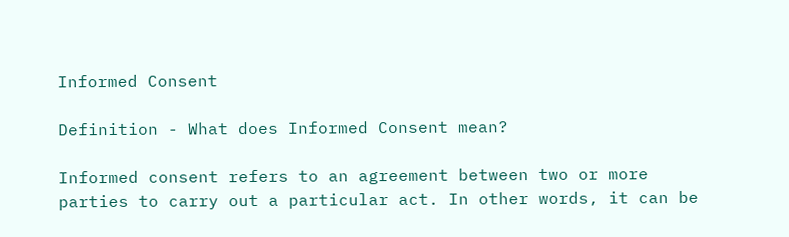Informed Consent

Definition - What does Informed Consent mean?

Informed consent refers to an agreement between two or more parties to carry out a particular act. In other words, it can be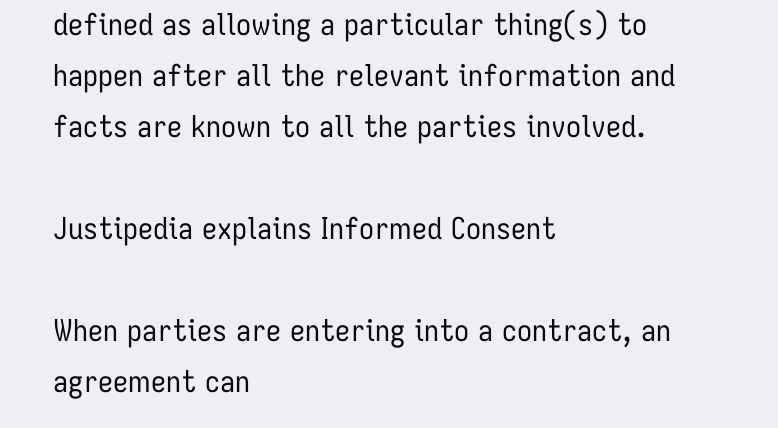defined as allowing a particular thing(s) to happen after all the relevant information and facts are known to all the parties involved.

Justipedia explains Informed Consent

When parties are entering into a contract, an agreement can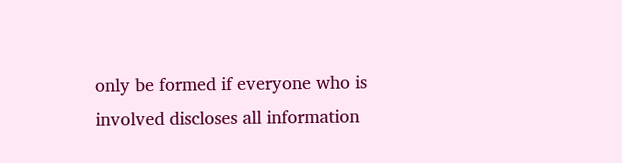only be formed if everyone who is involved discloses all information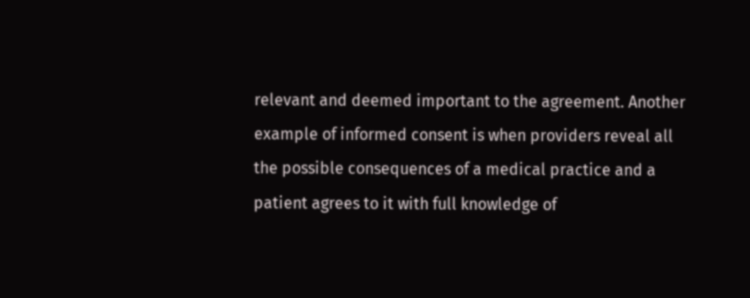relevant and deemed important to the agreement. Another example of informed consent is when providers reveal all the possible consequences of a medical practice and a patient agrees to it with full knowledge of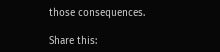those consequences.

Share this: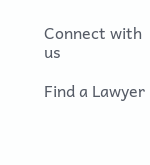Connect with us

Find a Lawyer